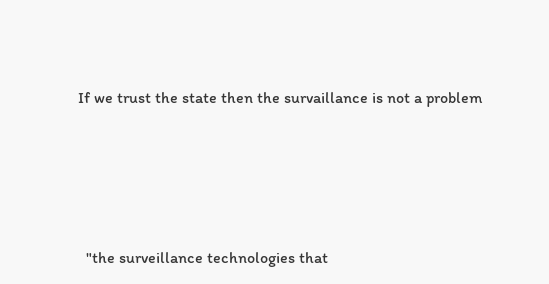If we trust the state then the survaillance is not a problem




  "the surveillance technologies that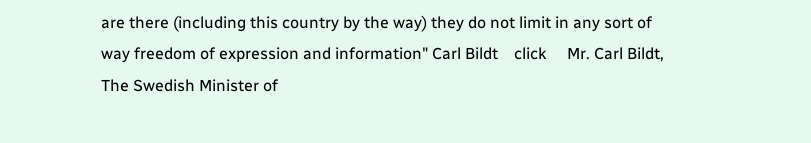are there (including this country by the way) they do not limit in any sort of way freedom of expression and information" Carl Bildt    click     Mr. Carl Bildt,  The Swedish Minister of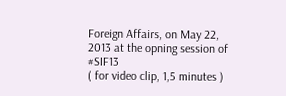Foreign Affairs, on May 22, 2013 at the opning session of #SIF13
( for video clip, 1,5 minutes )